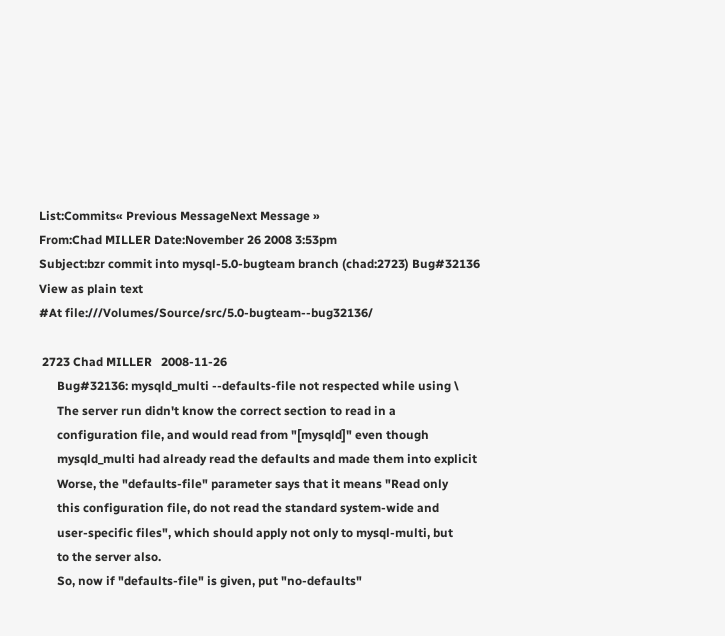List:Commits« Previous MessageNext Message »
From:Chad MILLER Date:November 26 2008 3:53pm
Subject:bzr commit into mysql-5.0-bugteam branch (chad:2723) Bug#32136
View as plain text
#At file:///Volumes/Source/src/5.0-bugteam--bug32136/

 2723 Chad MILLER   2008-11-26
      Bug#32136: mysqld_multi --defaults-file not respected while using \
      The server run didn't know the correct section to read in a
      configuration file, and would read from "[mysqld]" even though
      mysqld_multi had already read the defaults and made them into explicit
      Worse, the "defaults-file" parameter says that it means "Read only
      this configuration file, do not read the standard system-wide and
      user-specific files", which should apply not only to mysql-multi, but
      to the server also.
      So, now if "defaults-file" is given, put "no-defaults"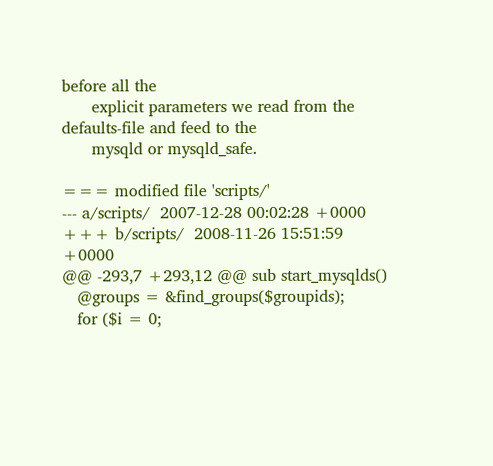before all the
      explicit parameters we read from the defaults-file and feed to the
      mysqld or mysqld_safe.

=== modified file 'scripts/'
--- a/scripts/  2007-12-28 00:02:28 +0000
+++ b/scripts/  2008-11-26 15:51:59 +0000
@@ -293,7 +293,12 @@ sub start_mysqlds()
   @groups = &find_groups($groupids);
   for ($i = 0;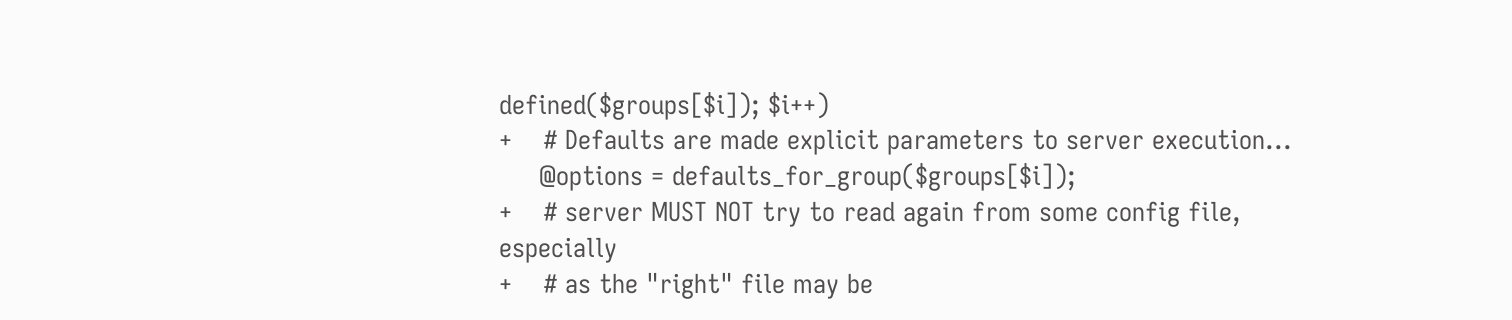defined($groups[$i]); $i++)
+    # Defaults are made explicit parameters to server execution...
     @options = defaults_for_group($groups[$i]);
+    # server MUST NOT try to read again from some config file, especially
+    # as the "right" file may be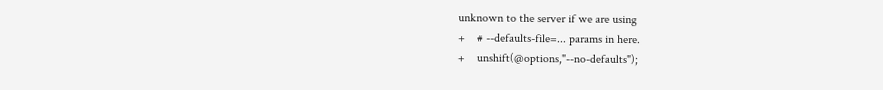unknown to the server if we are using
+    # --defaults-file=... params in here.
+    unshift(@options,"--no-defaults");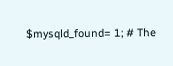$mysqld_found= 1; # The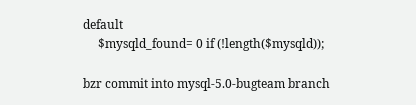default
     $mysqld_found= 0 if (!length($mysqld));

bzr commit into mysql-5.0-bugteam branch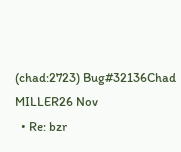(chad:2723) Bug#32136Chad MILLER26 Nov
  • Re: bzr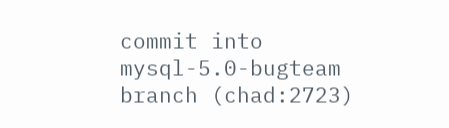commit into mysql-5.0-bugteam branch (chad:2723)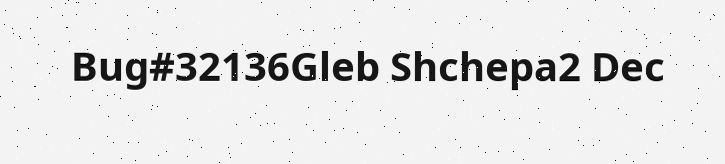Bug#32136Gleb Shchepa2 Dec